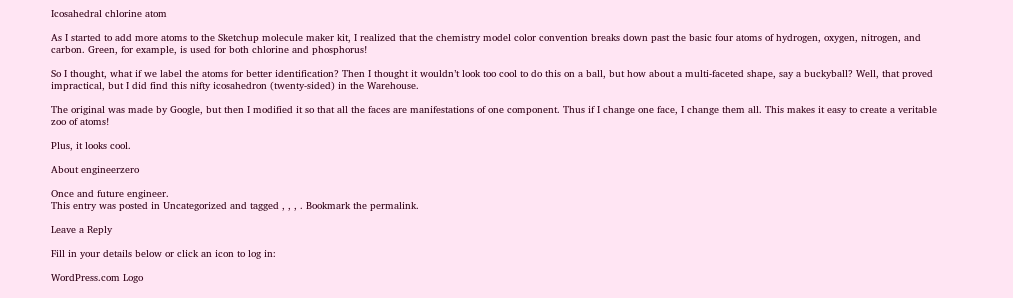Icosahedral chlorine atom

As I started to add more atoms to the Sketchup molecule maker kit, I realized that the chemistry model color convention breaks down past the basic four atoms of hydrogen, oxygen, nitrogen, and carbon. Green, for example, is used for both chlorine and phosphorus!

So I thought, what if we label the atoms for better identification? Then I thought it wouldn’t look too cool to do this on a ball, but how about a multi-faceted shape, say a buckyball? Well, that proved impractical, but I did find this nifty icosahedron (twenty-sided) in the Warehouse.

The original was made by Google, but then I modified it so that all the faces are manifestations of one component. Thus if I change one face, I change them all. This makes it easy to create a veritable zoo of atoms!

Plus, it looks cool.

About engineerzero

Once and future engineer.
This entry was posted in Uncategorized and tagged , , , . Bookmark the permalink.

Leave a Reply

Fill in your details below or click an icon to log in:

WordPress.com Logo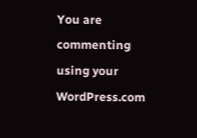You are commenting using your WordPress.com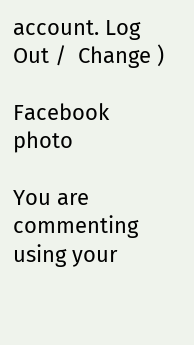account. Log Out /  Change )

Facebook photo

You are commenting using your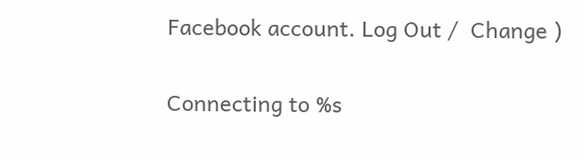Facebook account. Log Out /  Change )

Connecting to %s